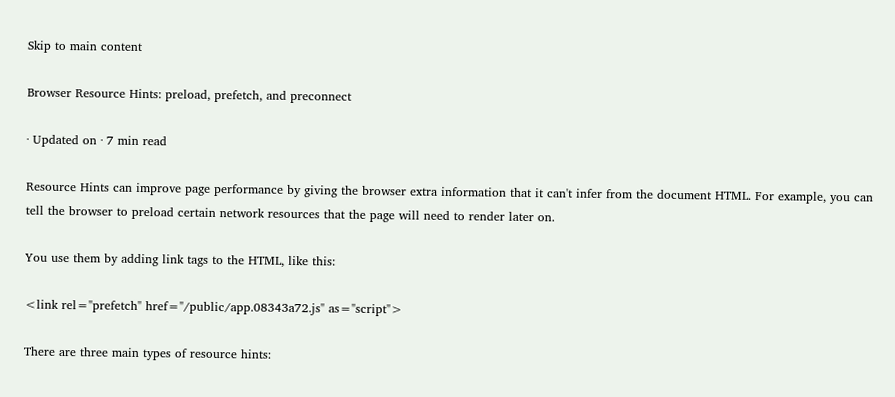Skip to main content

Browser Resource Hints: preload, prefetch, and preconnect

· Updated on · 7 min read

Resource Hints can improve page performance by giving the browser extra information that it can't infer from the document HTML. For example, you can tell the browser to preload certain network resources that the page will need to render later on.

You use them by adding link tags to the HTML, like this:

<link rel="prefetch" href="/public/app.08343a72.js" as="script">

There are three main types of resource hints: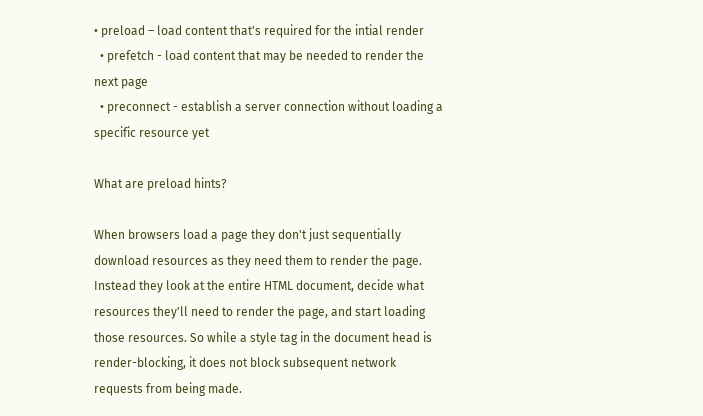• preload – load content that's required for the intial render
  • prefetch - load content that may be needed to render the next page
  • preconnect - establish a server connection without loading a specific resource yet

What are preload hints?

When browsers load a page they don't just sequentially download resources as they need them to render the page. Instead they look at the entire HTML document, decide what resources they'll need to render the page, and start loading those resources. So while a style tag in the document head is render-blocking, it does not block subsequent network requests from being made.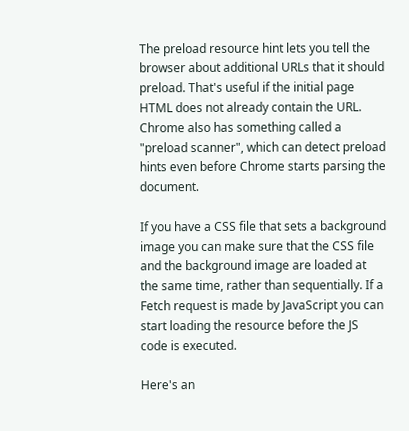The preload resource hint lets you tell the browser about additional URLs that it should preload. That's useful if the initial page HTML does not already contain the URL. Chrome also has something called a "preload scanner", which can detect preload hints even before Chrome starts parsing the document.

If you have a CSS file that sets a background image you can make sure that the CSS file and the background image are loaded at the same time, rather than sequentially. If a Fetch request is made by JavaScript you can start loading the resource before the JS code is executed.

Here's an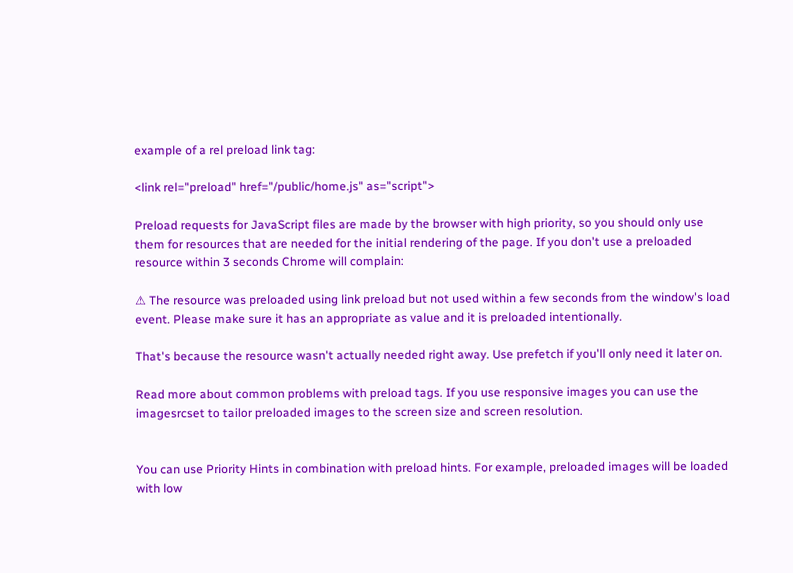example of a rel preload link tag:

<link rel="preload" href="/public/home.js" as="script">

Preload requests for JavaScript files are made by the browser with high priority, so you should only use them for resources that are needed for the initial rendering of the page. If you don't use a preloaded resource within 3 seconds Chrome will complain:

⚠ The resource was preloaded using link preload but not used within a few seconds from the window's load event. Please make sure it has an appropriate as value and it is preloaded intentionally.

That's because the resource wasn't actually needed right away. Use prefetch if you'll only need it later on.

Read more about common problems with preload tags. If you use responsive images you can use the imagesrcset to tailor preloaded images to the screen size and screen resolution.


You can use Priority Hints in combination with preload hints. For example, preloaded images will be loaded with low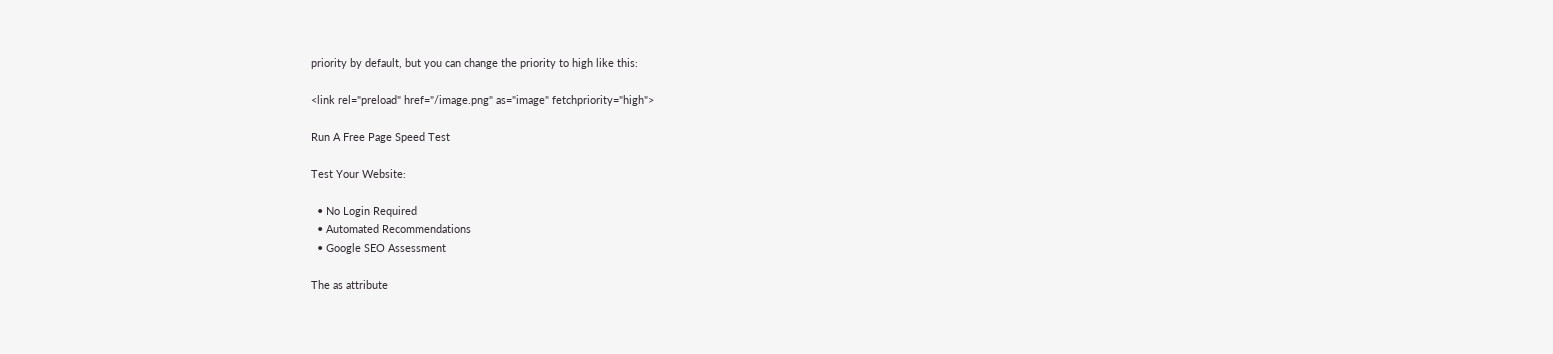priority by default, but you can change the priority to high like this:

<link rel="preload" href="/image.png" as="image" fetchpriority="high">

Run A Free Page Speed Test

Test Your Website:

  • No Login Required
  • Automated Recommendations
  • Google SEO Assessment

The as attribute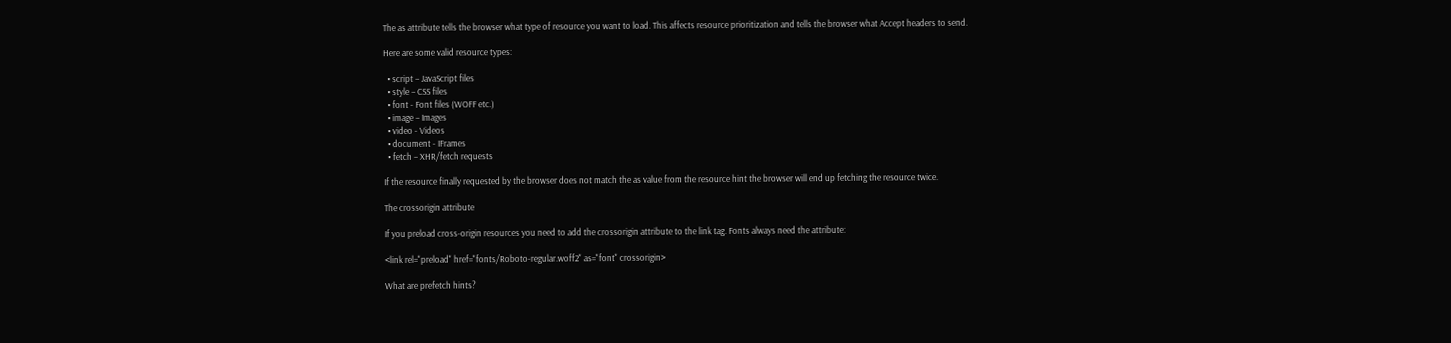The as attribute tells the browser what type of resource you want to load. This affects resource prioritization and tells the browser what Accept headers to send.

Here are some valid resource types:

  • script – JavaScript files
  • style – CSS files
  • font - Font files (WOFF etc.)
  • image – Images
  • video - Videos
  • document - IFrames
  • fetch – XHR/fetch requests

If the resource finally requested by the browser does not match the as value from the resource hint the browser will end up fetching the resource twice.

The crossorigin attribute

If you preload cross-origin resources you need to add the crossorigin attribute to the link tag. Fonts always need the attribute:

<link rel="preload" href="fonts/Roboto-regular.woff2" as="font" crossorigin>

What are prefetch hints?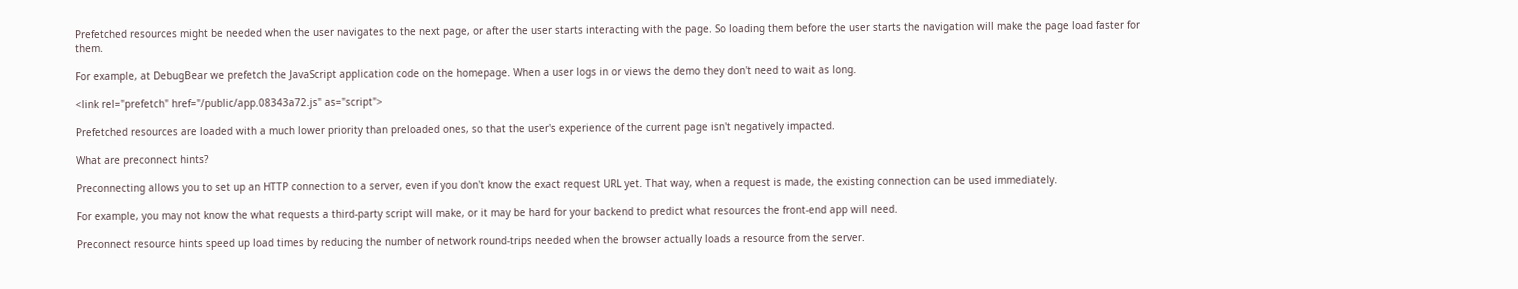Prefetched resources might be needed when the user navigates to the next page, or after the user starts interacting with the page. So loading them before the user starts the navigation will make the page load faster for them.

For example, at DebugBear we prefetch the JavaScript application code on the homepage. When a user logs in or views the demo they don't need to wait as long.

<link rel="prefetch" href="/public/app.08343a72.js" as="script">

Prefetched resources are loaded with a much lower priority than preloaded ones, so that the user's experience of the current page isn't negatively impacted.

What are preconnect hints?

Preconnecting allows you to set up an HTTP connection to a server, even if you don't know the exact request URL yet. That way, when a request is made, the existing connection can be used immediately.

For example, you may not know the what requests a third-party script will make, or it may be hard for your backend to predict what resources the front-end app will need.

Preconnect resource hints speed up load times by reducing the number of network round-trips needed when the browser actually loads a resource from the server.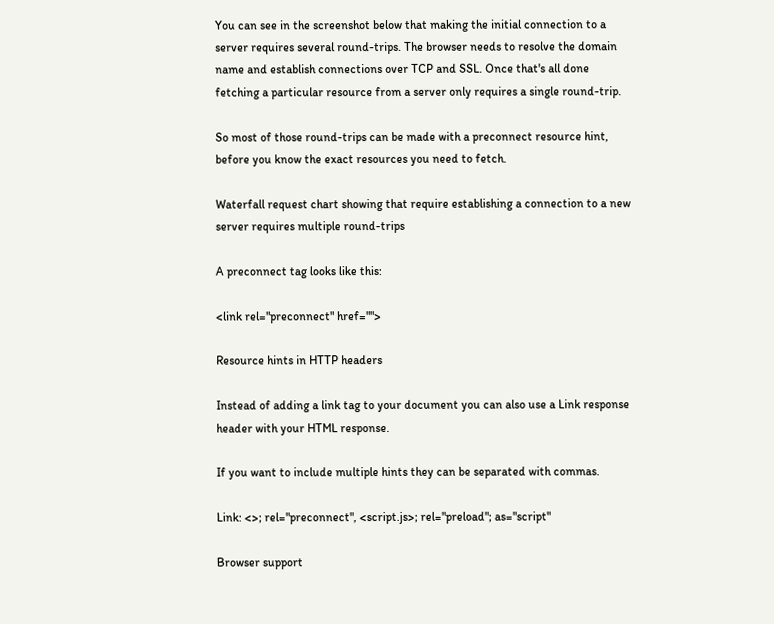You can see in the screenshot below that making the initial connection to a server requires several round-trips. The browser needs to resolve the domain name and establish connections over TCP and SSL. Once that's all done fetching a particular resource from a server only requires a single round-trip.

So most of those round-trips can be made with a preconnect resource hint, before you know the exact resources you need to fetch.

Waterfall request chart showing that require establishing a connection to a new server requires multiple round-trips

A preconnect tag looks like this:

<link rel="preconnect" href="">

Resource hints in HTTP headers

Instead of adding a link tag to your document you can also use a Link response header with your HTML response.

If you want to include multiple hints they can be separated with commas.

Link: <>; rel="preconnect", <script.js>; rel="preload"; as="script"

Browser support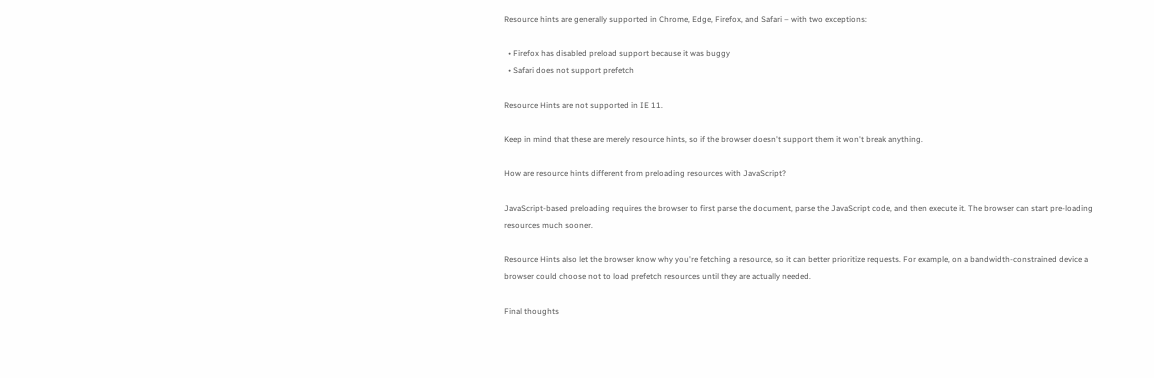Resource hints are generally supported in Chrome, Edge, Firefox, and Safari – with two exceptions:

  • Firefox has disabled preload support because it was buggy
  • Safari does not support prefetch

Resource Hints are not supported in IE 11.

Keep in mind that these are merely resource hints, so if the browser doesn't support them it won't break anything.

How are resource hints different from preloading resources with JavaScript?

JavaScript-based preloading requires the browser to first parse the document, parse the JavaScript code, and then execute it. The browser can start pre-loading resources much sooner.

Resource Hints also let the browser know why you're fetching a resource, so it can better prioritize requests. For example, on a bandwidth-constrained device a browser could choose not to load prefetch resources until they are actually needed.

Final thoughts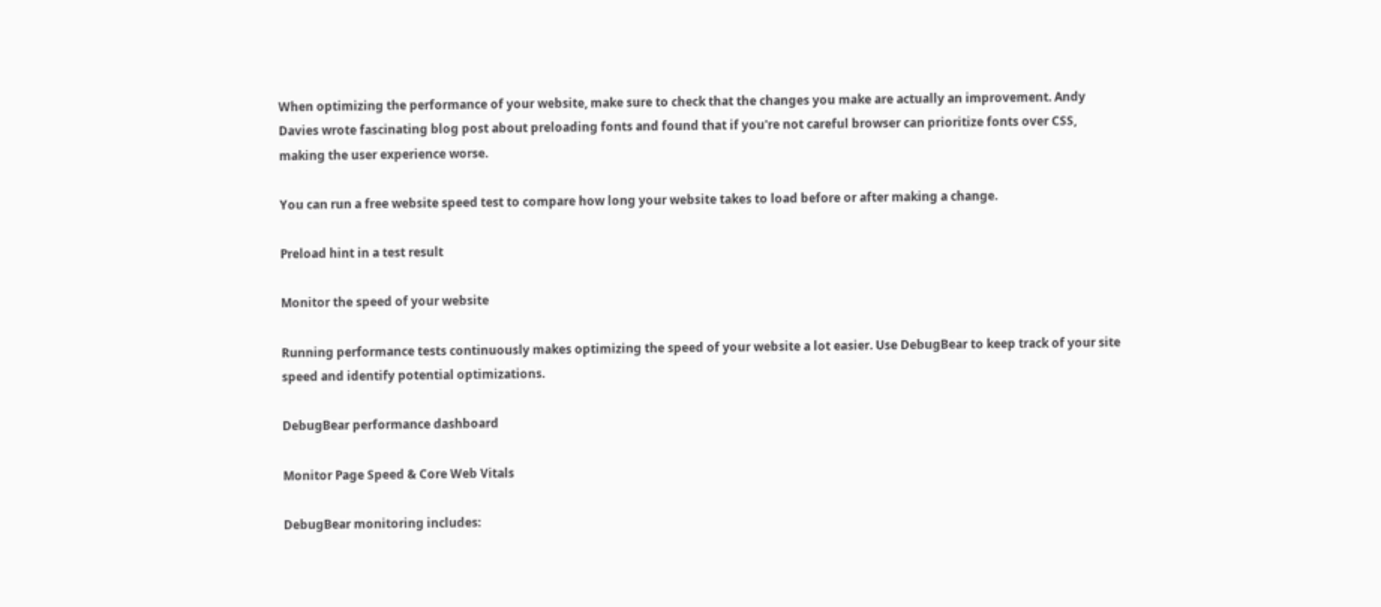When optimizing the performance of your website, make sure to check that the changes you make are actually an improvement. Andy Davies wrote fascinating blog post about preloading fonts and found that if you're not careful browser can prioritize fonts over CSS, making the user experience worse.

You can run a free website speed test to compare how long your website takes to load before or after making a change.

Preload hint in a test result

Monitor the speed of your website

Running performance tests continuously makes optimizing the speed of your website a lot easier. Use DebugBear to keep track of your site speed and identify potential optimizations.

DebugBear performance dashboard

Monitor Page Speed & Core Web Vitals

DebugBear monitoring includes: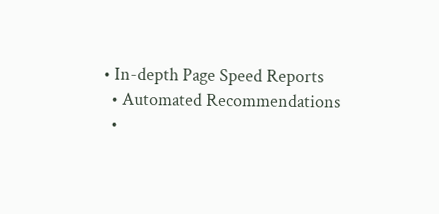• In-depth Page Speed Reports
  • Automated Recommendations
  •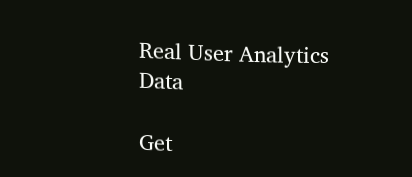Real User Analytics Data

Get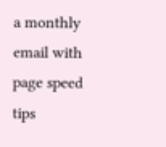a monthly email with page speed tips